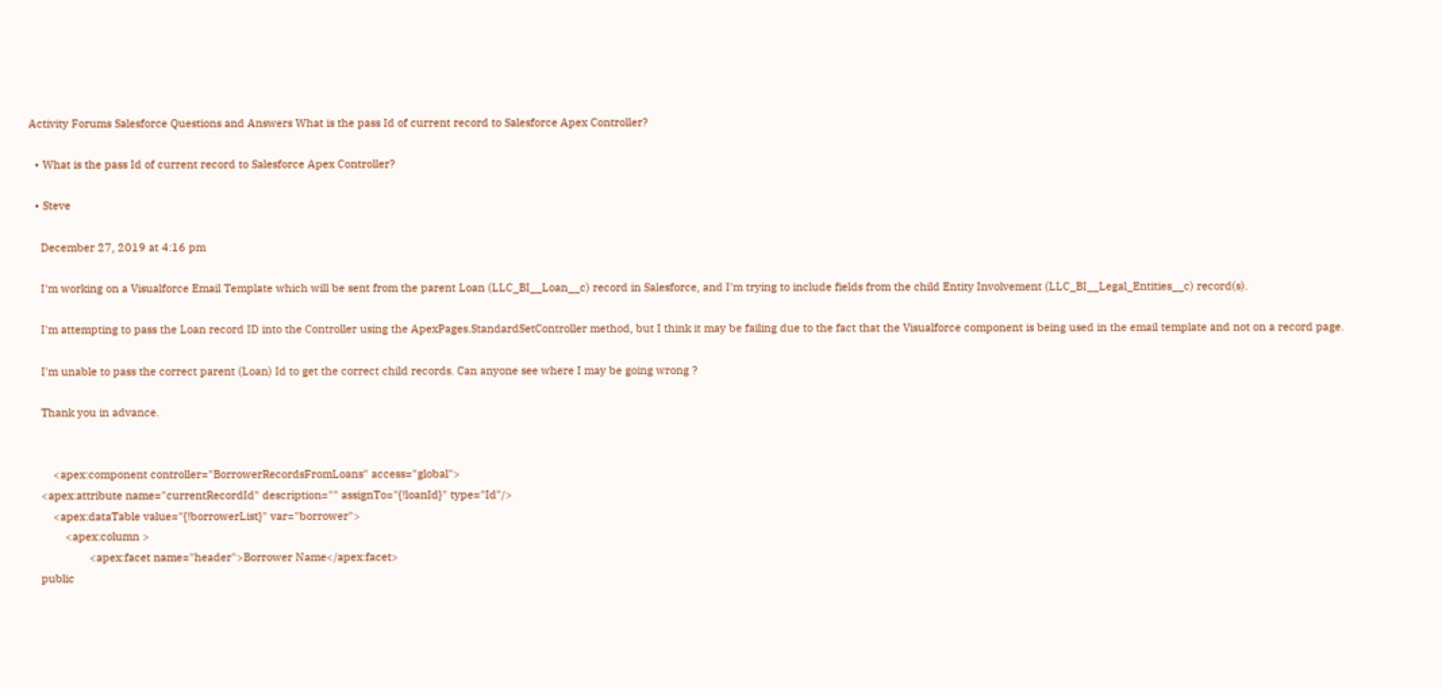Activity Forums Salesforce Questions and Answers What is the pass Id of current record to Salesforce Apex Controller?

  • What is the pass Id of current record to Salesforce Apex Controller?

  • Steve

    December 27, 2019 at 4:16 pm

    I'm working on a Visualforce Email Template which will be sent from the parent Loan (LLC_BI__Loan__c) record in Salesforce, and I'm trying to include fields from the child Entity Involvement (LLC_BI__Legal_Entities__c) record(s).

    I'm attempting to pass the Loan record ID into the Controller using the ApexPages.StandardSetController method, but I think it may be failing due to the fact that the Visualforce component is being used in the email template and not on a record page.

    I'm unable to pass the correct parent (Loan) Id to get the correct child records. Can anyone see where I may be going wrong ?

    Thank you in advance.


        <apex:component controller="BorrowerRecordsFromLoans" access="global">
    <apex:attribute name="currentRecordId" description="" assignTo="{!loanId}" type="Id"/>
        <apex:dataTable value="{!borrowerList}" var="borrower">
            <apex:column >
                    <apex:facet name="header">Borrower Name</apex:facet>
    public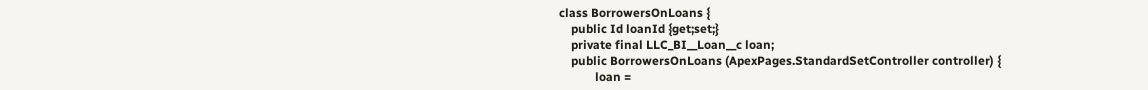class BorrowersOnLoans {
    public Id loanId {get;set;}
    private final LLC_BI__Loan__c loan;
    public BorrowersOnLoans (ApexPages.StandardSetController controller) {
            loan =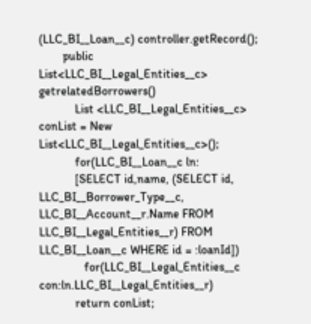(LLC_BI__Loan__c) controller.getRecord();
        public List<LLC_BI__Legal_Entities__c> getrelatedBorrowers()
            List <LLC_BI__Legal_Entities__c> conList = New List<LLC_BI__Legal_Entities__c>();
            for(LLC_BI__Loan__c ln:
            [SELECT id,name, (SELECT id, LLC_BI__Borrower_Type__c, LLC_BI__Account__r.Name FROM LLC_BI__Legal_Entities__r) FROM LLC_BI__Loan__c WHERE id = :loanId])
               for(LLC_BI__Legal_Entities__c con:ln.LLC_BI__Legal_Entities__r)
            return conList;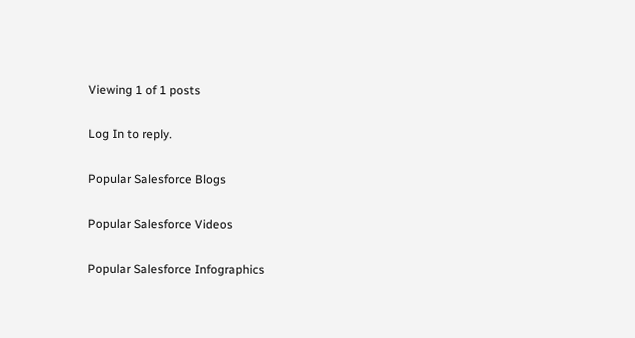Viewing 1 of 1 posts

Log In to reply.

Popular Salesforce Blogs

Popular Salesforce Videos

Popular Salesforce Infographics